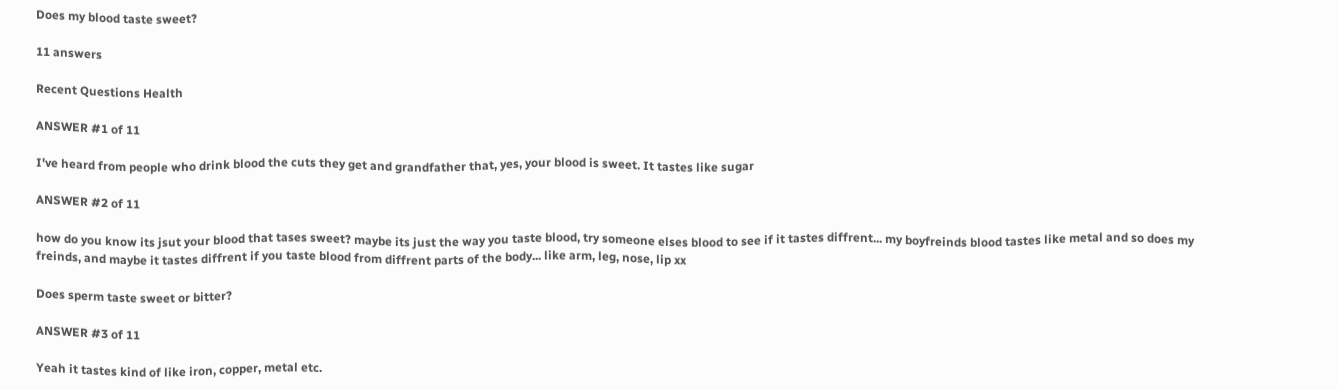Does my blood taste sweet?

11 answers

Recent Questions Health

ANSWER #1 of 11

I've heard from people who drink blood the cuts they get and grandfather that, yes, your blood is sweet. It tastes like sugar

ANSWER #2 of 11

how do you know its jsut your blood that tases sweet? maybe its just the way you taste blood, try someone elses blood to see if it tastes diffrent... my boyfreinds blood tastes like metal and so does my freinds, and maybe it tastes diffrent if you taste blood from diffrent parts of the body... like arm, leg, nose, lip xx

Does sperm taste sweet or bitter?

ANSWER #3 of 11

Yeah it tastes kind of like iron, copper, metal etc.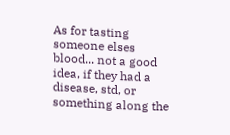As for tasting someone elses blood... not a good idea, if they had a disease, std, or something along the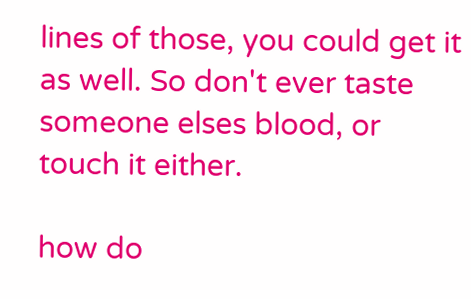lines of those, you could get it as well. So don't ever taste someone elses blood, or touch it either.

how do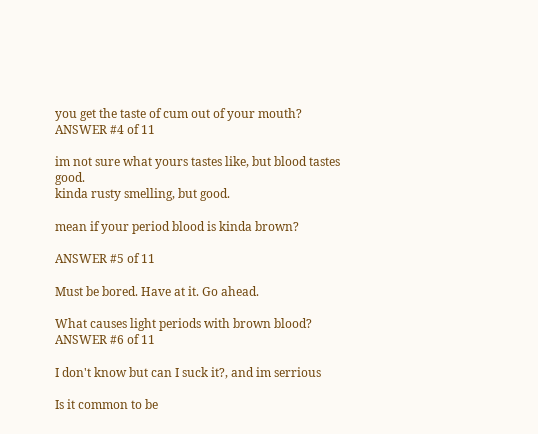you get the taste of cum out of your mouth?
ANSWER #4 of 11

im not sure what yours tastes like, but blood tastes good.
kinda rusty smelling, but good.

mean if your period blood is kinda brown?

ANSWER #5 of 11

Must be bored. Have at it. Go ahead.

What causes light periods with brown blood?
ANSWER #6 of 11

I don't know but can I suck it?, and im serrious

Is it common to be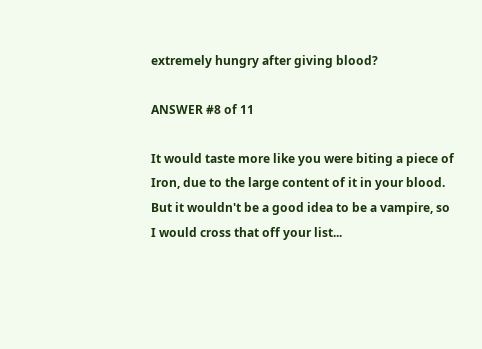extremely hungry after giving blood?

ANSWER #8 of 11

It would taste more like you were biting a piece of Iron, due to the large content of it in your blood. But it wouldn't be a good idea to be a vampire, so I would cross that off your list...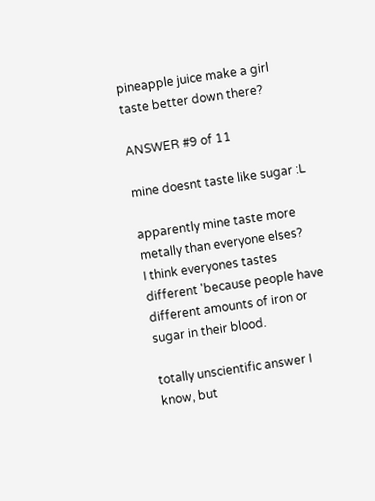pineapple juice make a girl taste better down there?

ANSWER #9 of 11

mine doesnt taste like sugar :L

apparently mine taste more metally than everyone elses?
I think everyones tastes different 'because people have different amounts of iron or sugar in their blood.

totally unscientific answer I know, but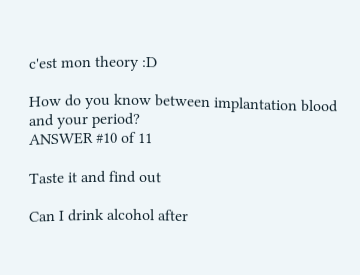c'est mon theory :D

How do you know between implantation blood and your period?
ANSWER #10 of 11

Taste it and find out

Can I drink alcohol after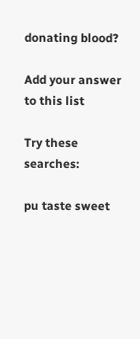donating blood?

Add your answer to this list

Try these searches:

pu taste sweet